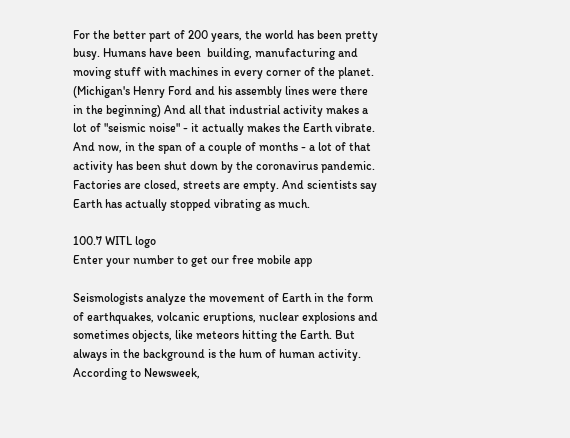For the better part of 200 years, the world has been pretty busy. Humans have been  building, manufacturing and moving stuff with machines in every corner of the planet. (Michigan's Henry Ford and his assembly lines were there in the beginning) And all that industrial activity makes a lot of "seismic noise" - it actually makes the Earth vibrate. And now, in the span of a couple of months - a lot of that activity has been shut down by the coronavirus pandemic. Factories are closed, streets are empty. And scientists say Earth has actually stopped vibrating as much.

100.7 WITL logo
Enter your number to get our free mobile app

Seismologists analyze the movement of Earth in the form of earthquakes, volcanic eruptions, nuclear explosions and sometimes objects, like meteors hitting the Earth. But always in the background is the hum of human activity. According to Newsweek,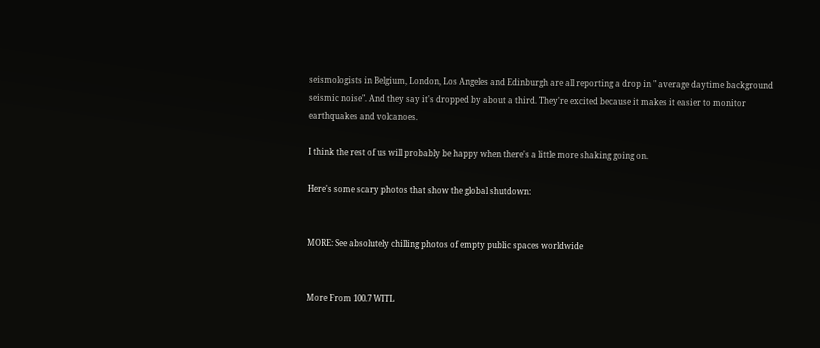seismologists in Belgium, London, Los Angeles and Edinburgh are all reporting a drop in " average daytime background seismic noise". And they say it's dropped by about a third. They're excited because it makes it easier to monitor earthquakes and volcanoes.

I think the rest of us will probably be happy when there's a little more shaking going on.

Here's some scary photos that show the global shutdown:


MORE: See absolutely chilling photos of empty public spaces worldwide


More From 100.7 WITL